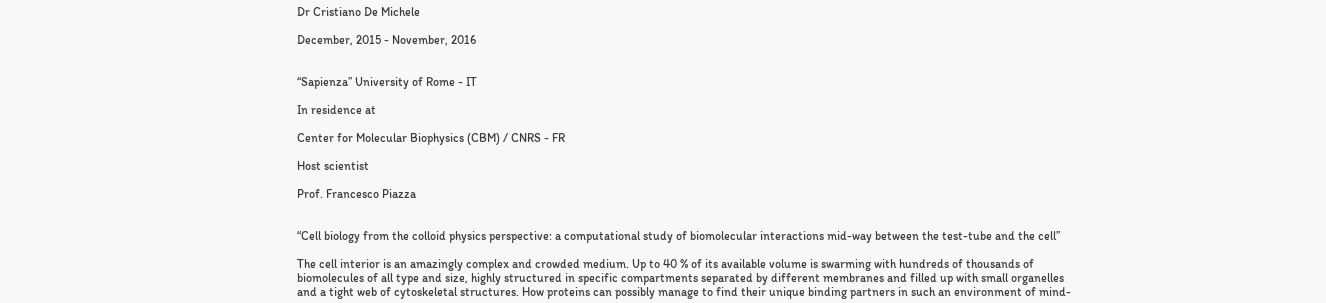Dr Cristiano De Michele

December, 2015 - November, 2016


“Sapienza” University of Rome - IT

In residence at

Center for Molecular Biophysics (CBM) / CNRS - FR

Host scientist

Prof. Francesco Piazza


“Cell biology from the colloid physics perspective: a computational study of biomolecular interactions mid-way between the test-tube and the cell”

The cell interior is an amazingly complex and crowded medium. Up to 40 % of its available volume is swarming with hundreds of thousands of biomolecules of all type and size, highly structured in specific compartments separated by different membranes and filled up with small organelles and a tight web of cytoskeletal structures. How proteins can possibly manage to find their unique binding partners in such an environment of mind-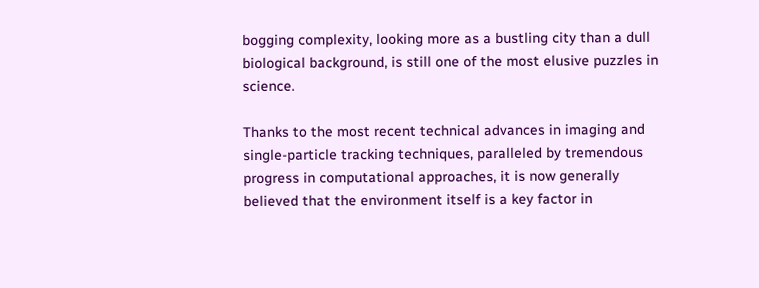bogging complexity, looking more as a bustling city than a dull biological background, is still one of the most elusive puzzles in science.

Thanks to the most recent technical advances in imaging and single-particle tracking techniques, paralleled by tremendous progress in computational approaches, it is now generally believed that the environment itself is a key factor in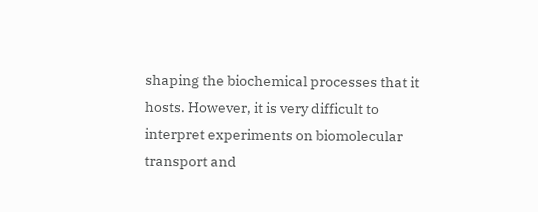shaping the biochemical processes that it hosts. However, it is very difficult to interpret experiments on biomolecular transport and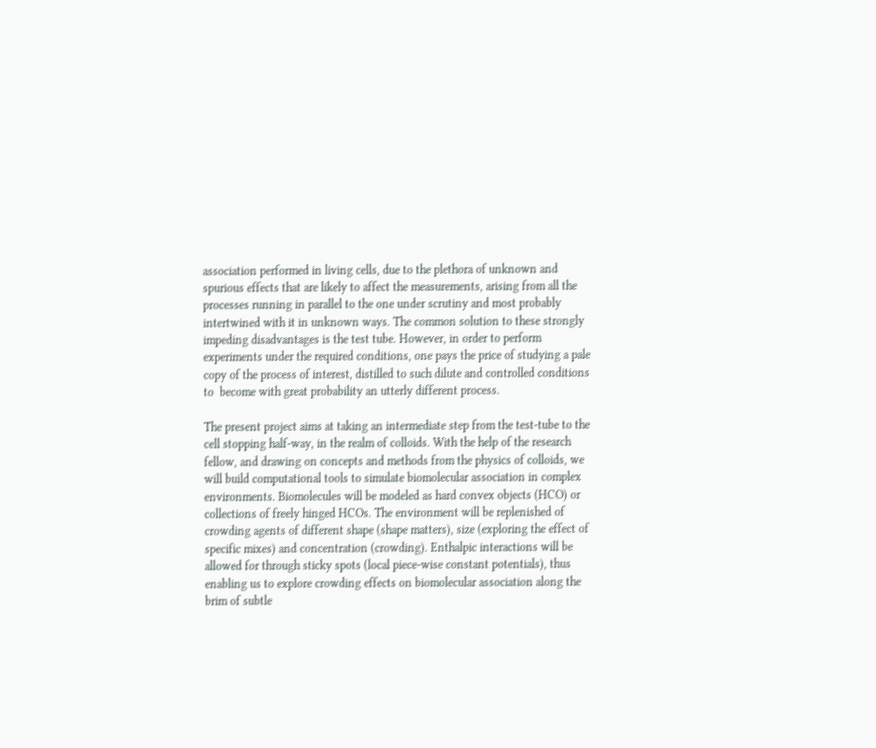association performed in living cells, due to the plethora of unknown and spurious effects that are likely to affect the measurements, arising from all the processes running in parallel to the one under scrutiny and most probably intertwined with it in unknown ways. The common solution to these strongly impeding disadvantages is the test tube. However, in order to perform experiments under the required conditions, one pays the price of studying a pale copy of the process of interest, distilled to such dilute and controlled conditions to  become with great probability an utterly different process.

The present project aims at taking an intermediate step from the test-tube to the cell stopping half-way, in the realm of colloids. With the help of the research fellow, and drawing on concepts and methods from the physics of colloids, we will build computational tools to simulate biomolecular association in complex environments. Biomolecules will be modeled as hard convex objects (HCO) or collections of freely hinged HCOs. The environment will be replenished of crowding agents of different shape (shape matters), size (exploring the effect of specific mixes) and concentration (crowding). Enthalpic interactions will be allowed for through sticky spots (local piece-wise constant potentials), thus enabling us to explore crowding effects on biomolecular association along the brim of subtle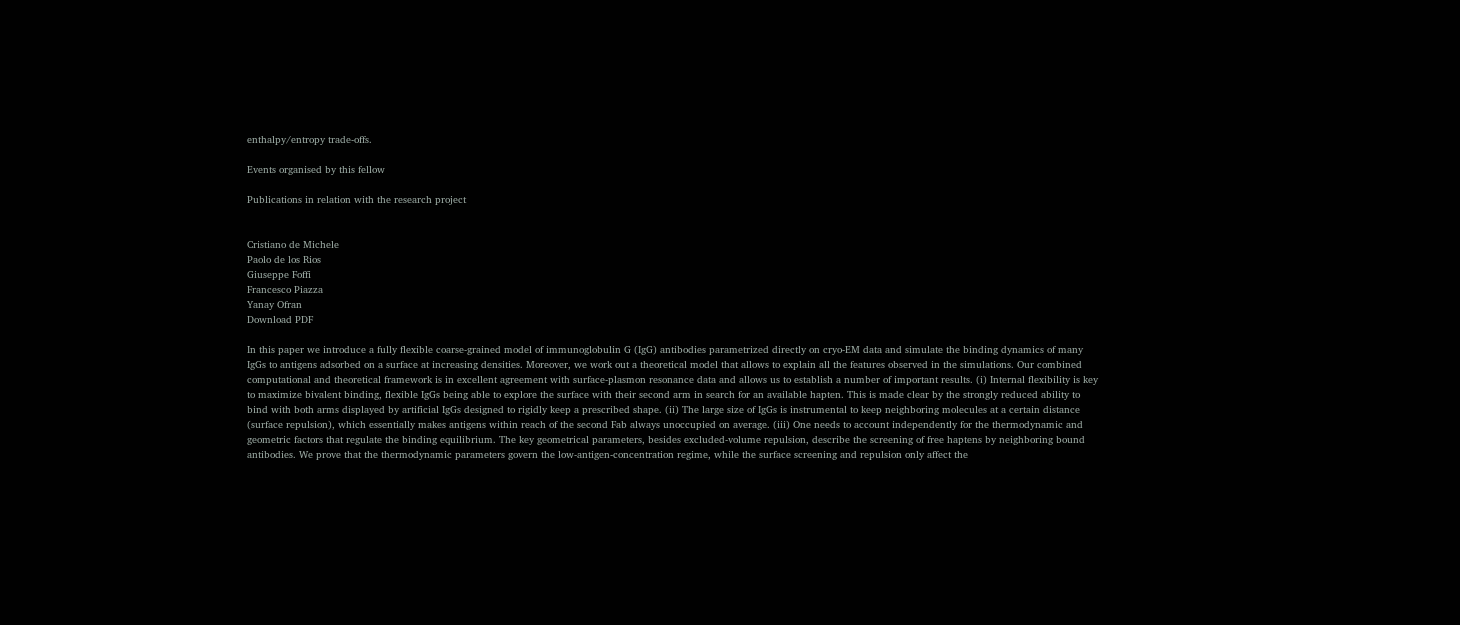enthalpy/entropy trade-offs.

Events organised by this fellow

Publications in relation with the research project


Cristiano de Michele
Paolo de los Rios
Giuseppe Foffi
Francesco Piazza
Yanay Ofran
Download PDF

In this paper we introduce a fully flexible coarse-grained model of immunoglobulin G (IgG) antibodies parametrized directly on cryo-EM data and simulate the binding dynamics of many IgGs to antigens adsorbed on a surface at increasing densities. Moreover, we work out a theoretical model that allows to explain all the features observed in the simulations. Our combined computational and theoretical framework is in excellent agreement with surface-plasmon resonance data and allows us to establish a number of important results. (i) Internal flexibility is key to maximize bivalent binding, flexible IgGs being able to explore the surface with their second arm in search for an available hapten. This is made clear by the strongly reduced ability to bind with both arms displayed by artificial IgGs designed to rigidly keep a prescribed shape. (ii) The large size of IgGs is instrumental to keep neighboring molecules at a certain distance (surface repulsion), which essentially makes antigens within reach of the second Fab always unoccupied on average. (iii) One needs to account independently for the thermodynamic and geometric factors that regulate the binding equilibrium. The key geometrical parameters, besides excluded-volume repulsion, describe the screening of free haptens by neighboring bound antibodies. We prove that the thermodynamic parameters govern the low-antigen-concentration regime, while the surface screening and repulsion only affect the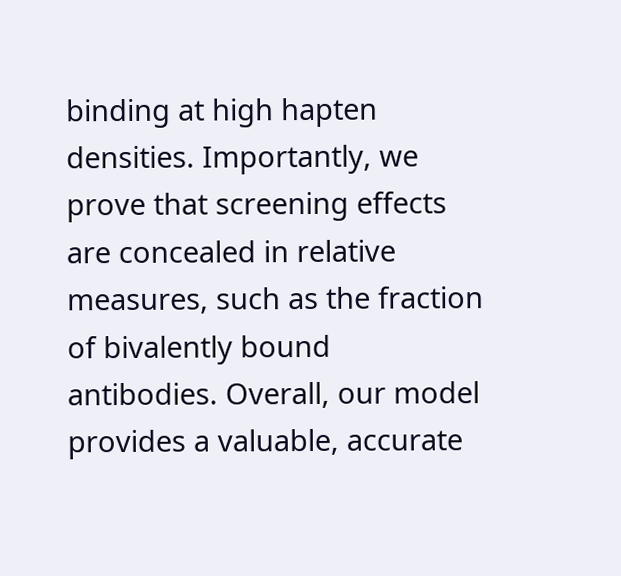binding at high hapten densities. Importantly, we prove that screening effects are concealed in relative measures, such as the fraction of bivalently bound antibodies. Overall, our model provides a valuable, accurate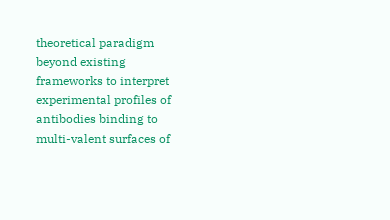theoretical paradigm beyond existing frameworks to interpret experimental profiles of antibodies binding to multi-valent surfaces of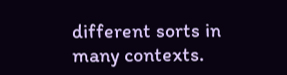different sorts in many contexts.